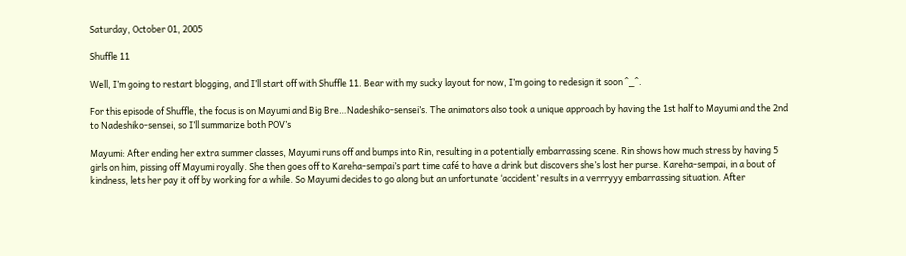Saturday, October 01, 2005

Shuffle 11

Well, I’m going to restart blogging, and I’ll start off with Shuffle 11. Bear with my sucky layout for now, I’m going to redesign it soon ^_^.

For this episode of Shuffle, the focus is on Mayumi and Big Bre…Nadeshiko-sensei’s. The animators also took a unique approach by having the 1st half to Mayumi and the 2nd to Nadeshiko-sensei, so I’ll summarize both POV’s

Mayumi: After ending her extra summer classes, Mayumi runs off and bumps into Rin, resulting in a potentially embarrassing scene. Rin shows how much stress by having 5 girls on him, pissing off Mayumi royally. She then goes off to Kareha-sempai’s part time café to have a drink but discovers she’s lost her purse. Kareha-sempai, in a bout of kindness, lets her pay it off by working for a while. So Mayumi decides to go along but an unfortunate ‘accident’ results in a verrryyy embarrassing situation. After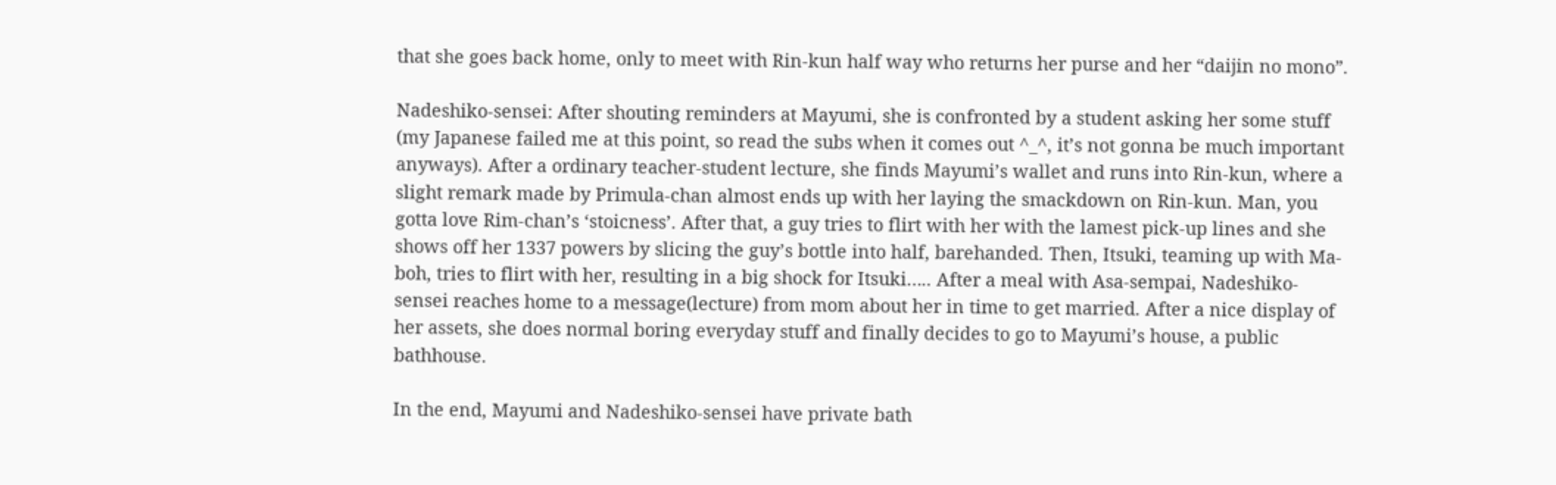that she goes back home, only to meet with Rin-kun half way who returns her purse and her “daijin no mono”.

Nadeshiko-sensei: After shouting reminders at Mayumi, she is confronted by a student asking her some stuff (my Japanese failed me at this point, so read the subs when it comes out ^_^, it’s not gonna be much important anyways). After a ordinary teacher-student lecture, she finds Mayumi’s wallet and runs into Rin-kun, where a slight remark made by Primula-chan almost ends up with her laying the smackdown on Rin-kun. Man, you gotta love Rim-chan’s ‘stoicness’. After that, a guy tries to flirt with her with the lamest pick-up lines and she shows off her 1337 powers by slicing the guy’s bottle into half, barehanded. Then, Itsuki, teaming up with Ma-boh, tries to flirt with her, resulting in a big shock for Itsuki….. After a meal with Asa-sempai, Nadeshiko-sensei reaches home to a message(lecture) from mom about her in time to get married. After a nice display of her assets, she does normal boring everyday stuff and finally decides to go to Mayumi’s house, a public bathhouse.

In the end, Mayumi and Nadeshiko-sensei have private bath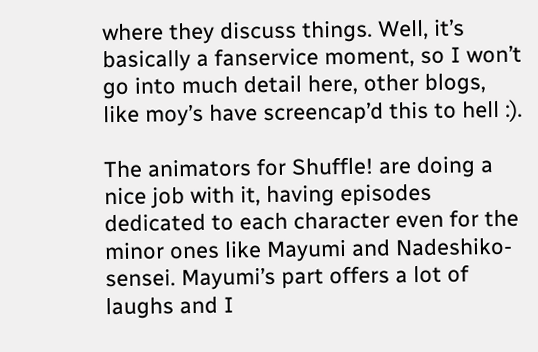where they discuss things. Well, it’s basically a fanservice moment, so I won’t go into much detail here, other blogs, like moy’s have screencap’d this to hell :).

The animators for Shuffle! are doing a nice job with it, having episodes dedicated to each character even for the minor ones like Mayumi and Nadeshiko-sensei. Mayumi’s part offers a lot of laughs and I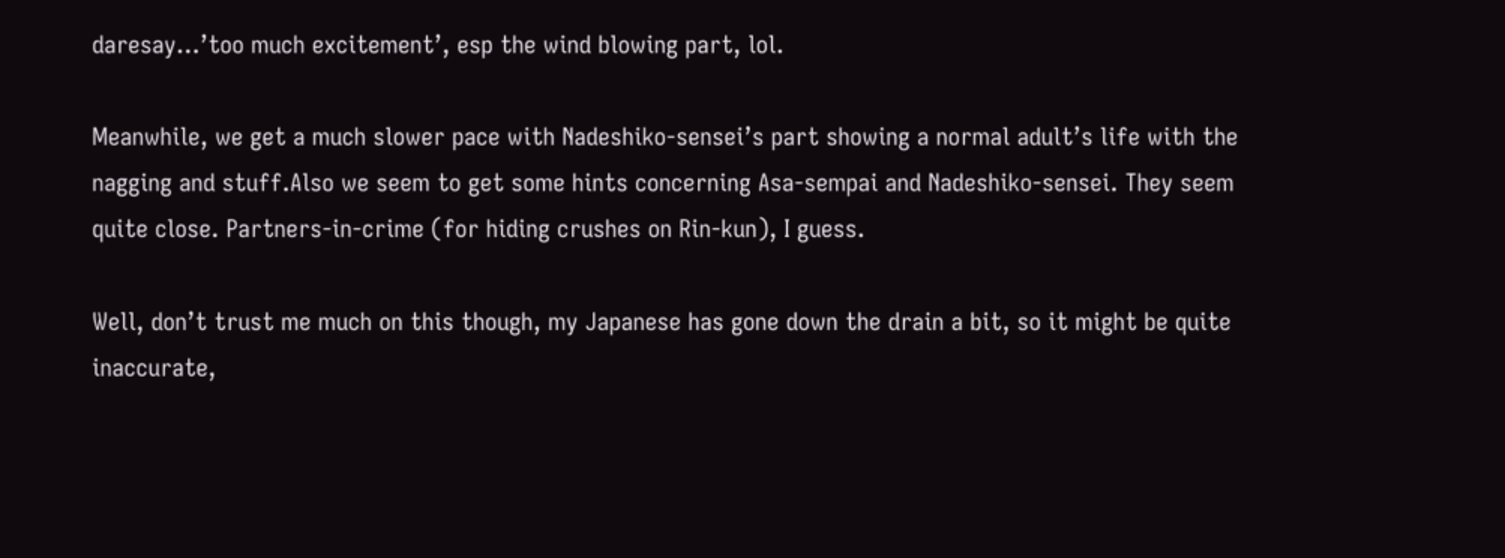daresay…’too much excitement’, esp the wind blowing part, lol.

Meanwhile, we get a much slower pace with Nadeshiko-sensei’s part showing a normal adult’s life with the nagging and stuff.Also we seem to get some hints concerning Asa-sempai and Nadeshiko-sensei. They seem quite close. Partners-in-crime (for hiding crushes on Rin-kun), I guess.

Well, don’t trust me much on this though, my Japanese has gone down the drain a bit, so it might be quite inaccurate,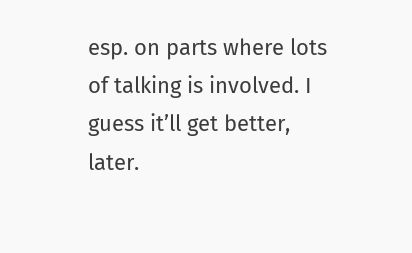esp. on parts where lots of talking is involved. I guess it’ll get better, later.